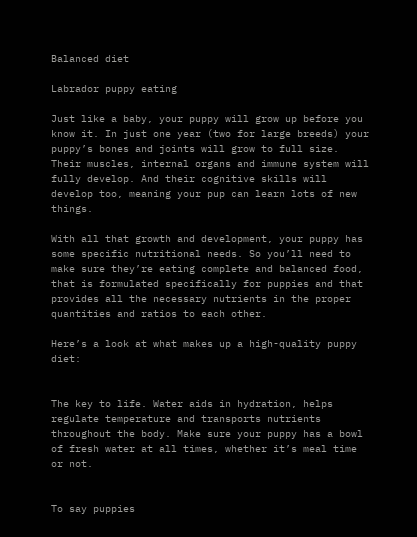Balanced diet

Labrador puppy eating

Just like a baby, your puppy will grow up before you know it. In just one year (two for large breeds) your puppy’s bones and joints will grow to full size. Their muscles, internal organs and immune system will fully develop. And their cognitive skills will develop too, meaning your pup can learn lots of new things.

With all that growth and development, your puppy has some specific nutritional needs. So you’ll need to make sure they’re eating complete and balanced food, that is formulated specifically for puppies and that provides all the necessary nutrients in the proper quantities and ratios to each other.

Here’s a look at what makes up a high-quality puppy diet:


The key to life. Water aids in hydration, helps regulate temperature and transports nutrients throughout the body. Make sure your puppy has a bowl of fresh water at all times, whether it’s meal time or not.


To say puppies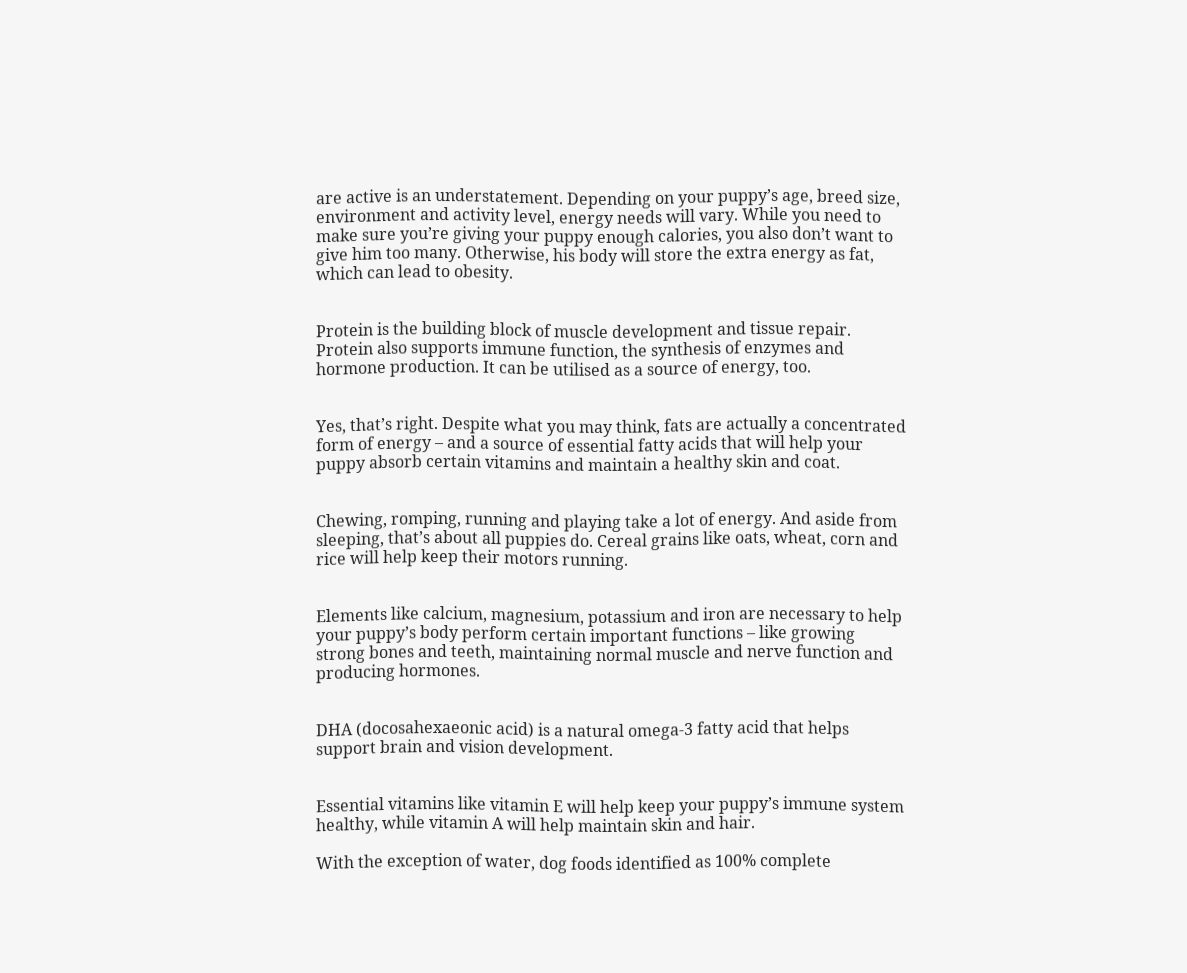are active is an understatement. Depending on your puppy’s age, breed size, environment and activity level, energy needs will vary. While you need to make sure you’re giving your puppy enough calories, you also don’t want to give him too many. Otherwise, his body will store the extra energy as fat, which can lead to obesity.


Protein is the building block of muscle development and tissue repair. Protein also supports immune function, the synthesis of enzymes and hormone production. It can be utilised as a source of energy, too.


Yes, that’s right. Despite what you may think, fats are actually a concentrated form of energy – and a source of essential fatty acids that will help your puppy absorb certain vitamins and maintain a healthy skin and coat.


Chewing, romping, running and playing take a lot of energy. And aside from sleeping, that’s about all puppies do. Cereal grains like oats, wheat, corn and rice will help keep their motors running.


Elements like calcium, magnesium, potassium and iron are necessary to help your puppy’s body perform certain important functions – like growing strong bones and teeth, maintaining normal muscle and nerve function and producing hormones.


DHA (docosahexaeonic acid) is a natural omega-3 fatty acid that helps support brain and vision development.


Essential vitamins like vitamin E will help keep your puppy’s immune system healthy, while vitamin A will help maintain skin and hair.

With the exception of water, dog foods identified as 100% complete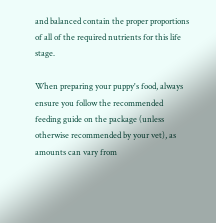and balanced contain the proper proportions of all of the required nutrients for this life stage.

When preparing your puppy's food, always ensure you follow the recommended feeding guide on the package (unless otherwise recommended by your vet), as amounts can vary from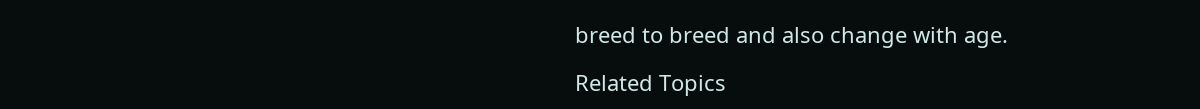breed to breed and also change with age.

Related Topics